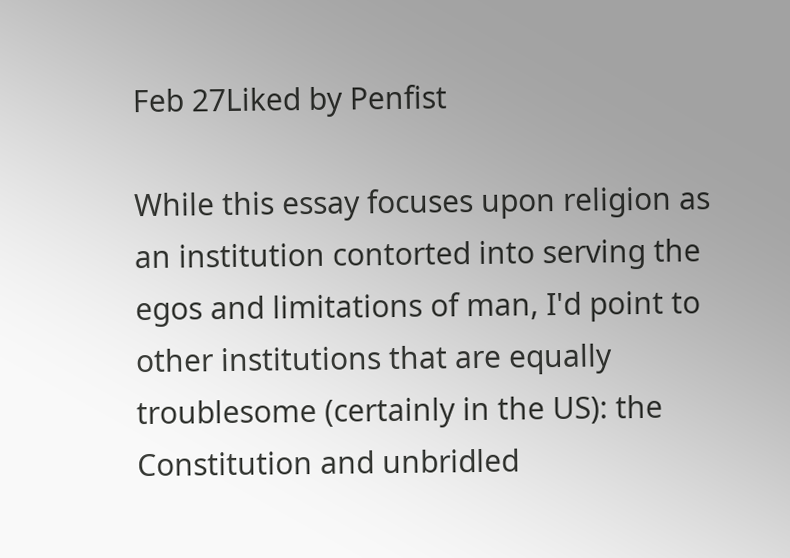Feb 27Liked by Penfist

While this essay focuses upon religion as an institution contorted into serving the egos and limitations of man, I'd point to other institutions that are equally troublesome (certainly in the US): the Constitution and unbridled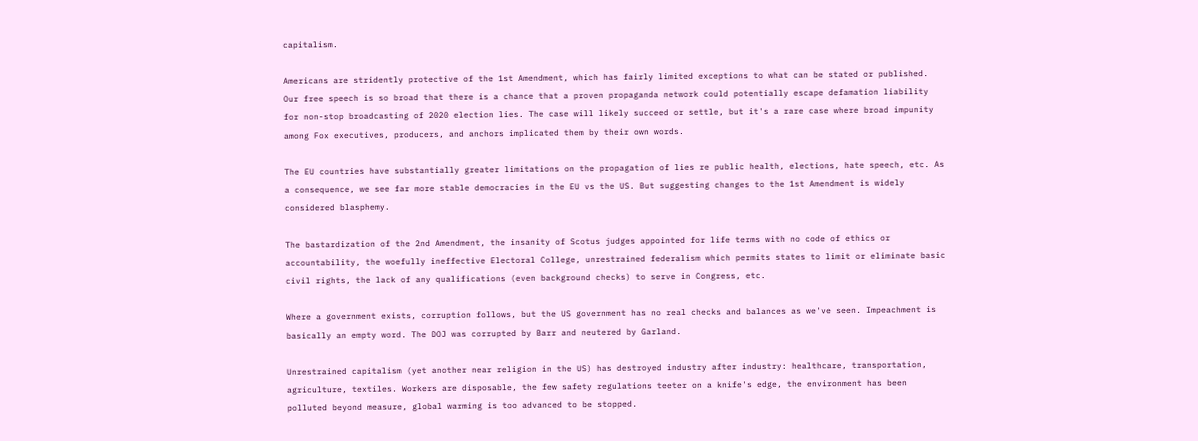capitalism.

Americans are stridently protective of the 1st Amendment, which has fairly limited exceptions to what can be stated or published. Our free speech is so broad that there is a chance that a proven propaganda network could potentially escape defamation liability for non-stop broadcasting of 2020 election lies. The case will likely succeed or settle, but it's a rare case where broad impunity among Fox executives, producers, and anchors implicated them by their own words.

The EU countries have substantially greater limitations on the propagation of lies re public health, elections, hate speech, etc. As a consequence, we see far more stable democracies in the EU vs the US. But suggesting changes to the 1st Amendment is widely considered blasphemy.

The bastardization of the 2nd Amendment, the insanity of Scotus judges appointed for life terms with no code of ethics or accountability, the woefully ineffective Electoral College, unrestrained federalism which permits states to limit or eliminate basic civil rights, the lack of any qualifications (even background checks) to serve in Congress, etc.

Where a government exists, corruption follows, but the US government has no real checks and balances as we've seen. Impeachment is basically an empty word. The DOJ was corrupted by Barr and neutered by Garland.

Unrestrained capitalism (yet another near religion in the US) has destroyed industry after industry: healthcare, transportation, agriculture, textiles. Workers are disposable, the few safety regulations teeter on a knife's edge, the environment has been polluted beyond measure, global warming is too advanced to be stopped.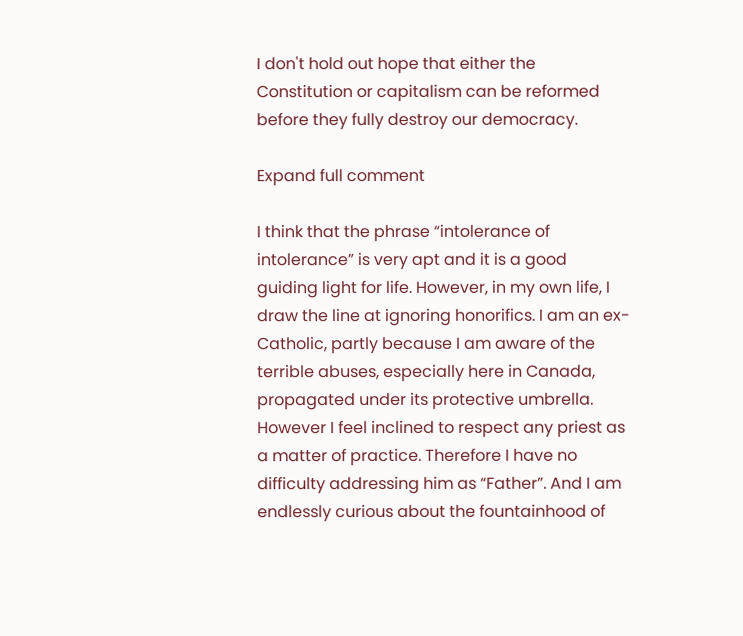I don't hold out hope that either the Constitution or capitalism can be reformed before they fully destroy our democracy.

Expand full comment

I think that the phrase “intolerance of intolerance” is very apt and it is a good guiding light for life. However, in my own life, I draw the line at ignoring honorifics. I am an ex-Catholic, partly because I am aware of the terrible abuses, especially here in Canada, propagated under its protective umbrella. However I feel inclined to respect any priest as a matter of practice. Therefore I have no difficulty addressing him as “Father”. And I am endlessly curious about the fountainhood of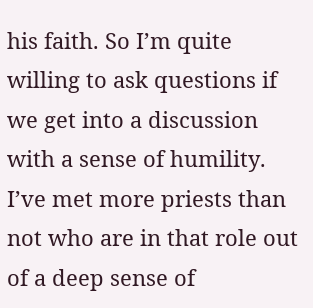his faith. So I’m quite willing to ask questions if we get into a discussion with a sense of humility. I’ve met more priests than not who are in that role out of a deep sense of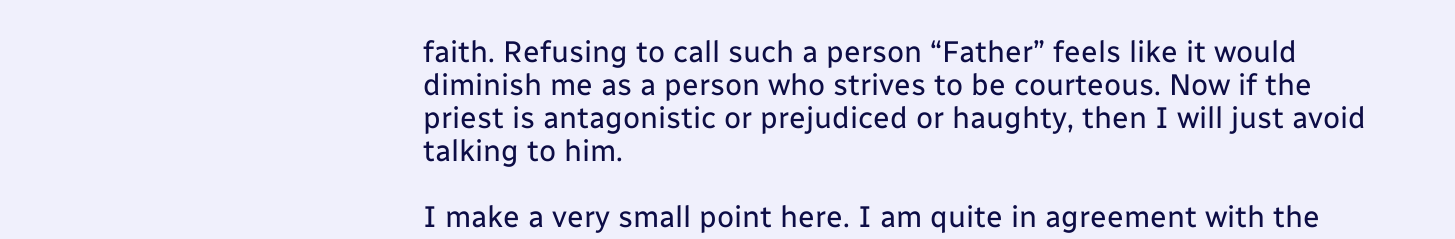faith. Refusing to call such a person “Father” feels like it would diminish me as a person who strives to be courteous. Now if the priest is antagonistic or prejudiced or haughty, then I will just avoid talking to him.

I make a very small point here. I am quite in agreement with the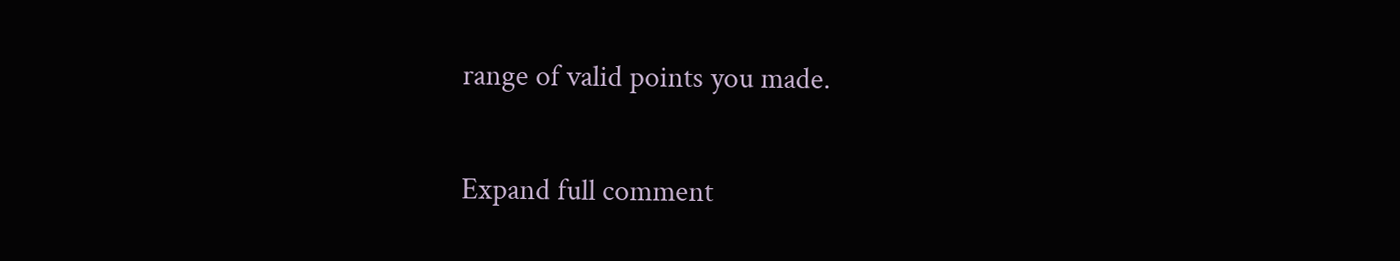range of valid points you made.

Expand full comment